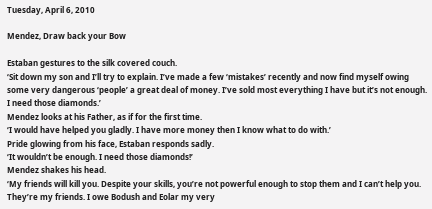Tuesday, April 6, 2010

Mendez, Draw back your Bow

Estaban gestures to the silk covered couch.
‘Sit down my son and I’ll try to explain. I’ve made a few ‘mistakes’ recently and now find myself owing some very dangerous ‘people’ a great deal of money. I’ve sold most everything I have but it’s not enough. I need those diamonds.’
Mendez looks at his Father, as if for the first time.
‘I would have helped you gladly. I have more money then I know what to do with.’
Pride glowing from his face, Estaban responds sadly.
‘It wouldn’t be enough. I need those diamonds!’
Mendez shakes his head.
‘My friends will kill you. Despite your skills, you’re not powerful enough to stop them and I can’t help you. They’re my friends. I owe Bodush and Eolar my very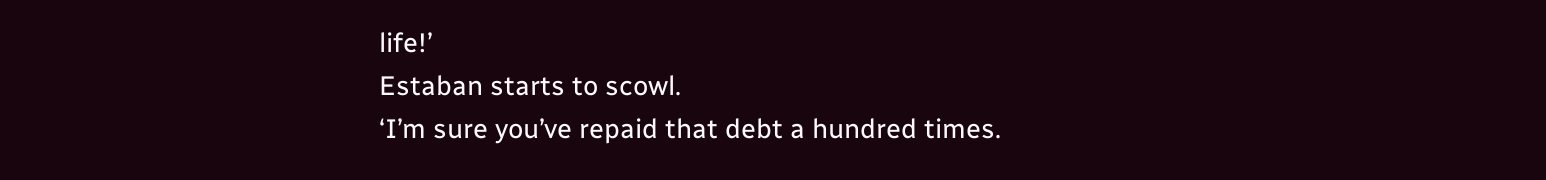life!’
Estaban starts to scowl.
‘I’m sure you’ve repaid that debt a hundred times.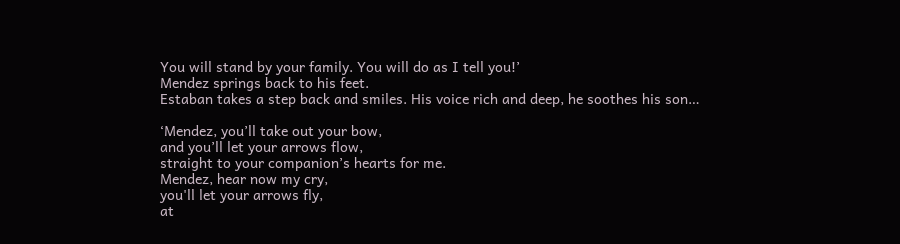You will stand by your family. You will do as I tell you!’
Mendez springs back to his feet.
Estaban takes a step back and smiles. His voice rich and deep, he soothes his son…

‘Mendez, you’ll take out your bow,
and you’ll let your arrows flow,
straight to your companion’s hearts for me.
Mendez, hear now my cry,
you'll let your arrows fly,
at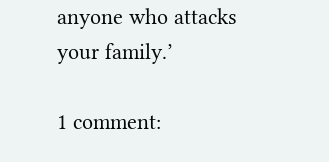anyone who attacks your family.’

1 comment: